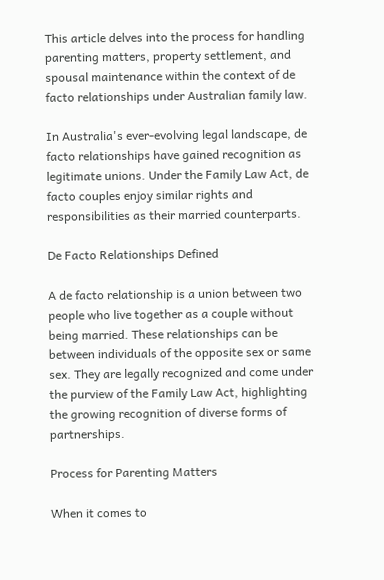This article delves into the process for handling parenting matters, property settlement, and spousal maintenance within the context of de facto relationships under Australian family law.

In Australia's ever-evolving legal landscape, de facto relationships have gained recognition as legitimate unions. Under the Family Law Act, de facto couples enjoy similar rights and responsibilities as their married counterparts.

De Facto Relationships Defined

A de facto relationship is a union between two people who live together as a couple without being married. These relationships can be between individuals of the opposite sex or same sex. They are legally recognized and come under the purview of the Family Law Act, highlighting the growing recognition of diverse forms of partnerships.

Process for Parenting Matters

When it comes to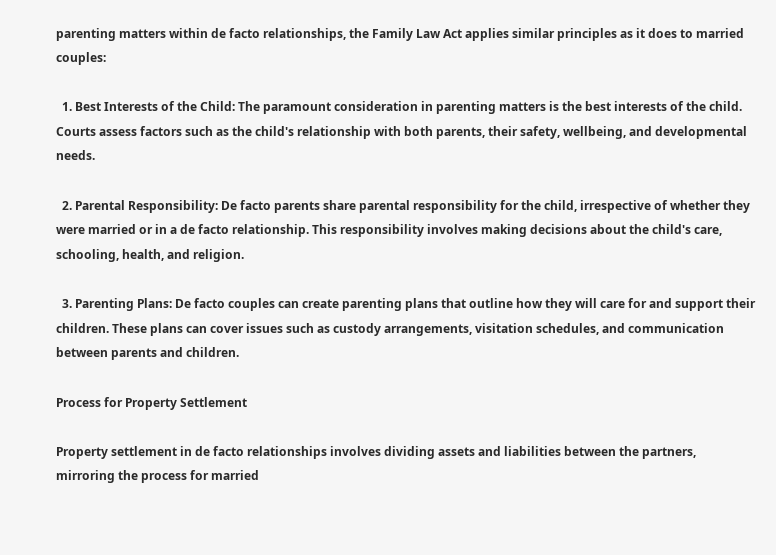parenting matters within de facto relationships, the Family Law Act applies similar principles as it does to married couples:

  1. Best Interests of the Child: The paramount consideration in parenting matters is the best interests of the child. Courts assess factors such as the child's relationship with both parents, their safety, wellbeing, and developmental needs.

  2. Parental Responsibility: De facto parents share parental responsibility for the child, irrespective of whether they were married or in a de facto relationship. This responsibility involves making decisions about the child's care, schooling, health, and religion.

  3. Parenting Plans: De facto couples can create parenting plans that outline how they will care for and support their children. These plans can cover issues such as custody arrangements, visitation schedules, and communication between parents and children.

Process for Property Settlement

Property settlement in de facto relationships involves dividing assets and liabilities between the partners, mirroring the process for married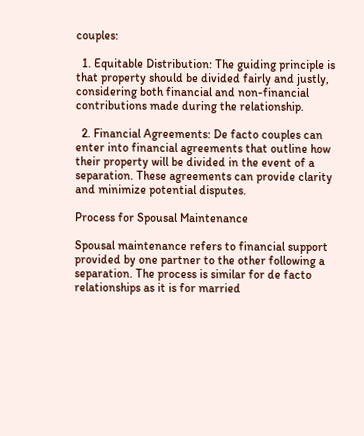couples:

  1. Equitable Distribution: The guiding principle is that property should be divided fairly and justly, considering both financial and non-financial contributions made during the relationship.

  2. Financial Agreements: De facto couples can enter into financial agreements that outline how their property will be divided in the event of a separation. These agreements can provide clarity and minimize potential disputes.

Process for Spousal Maintenance

Spousal maintenance refers to financial support provided by one partner to the other following a separation. The process is similar for de facto relationships as it is for married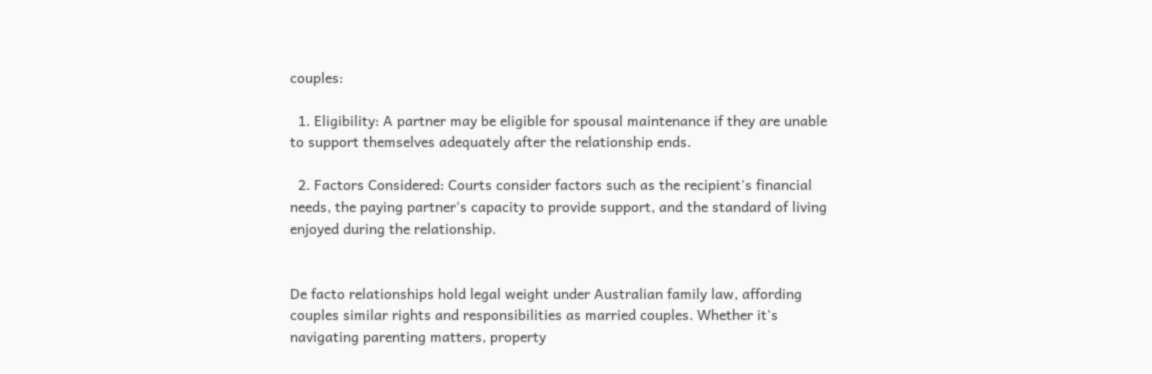couples:

  1. Eligibility: A partner may be eligible for spousal maintenance if they are unable to support themselves adequately after the relationship ends.

  2. Factors Considered: Courts consider factors such as the recipient's financial needs, the paying partner's capacity to provide support, and the standard of living enjoyed during the relationship.


De facto relationships hold legal weight under Australian family law, affording couples similar rights and responsibilities as married couples. Whether it's navigating parenting matters, property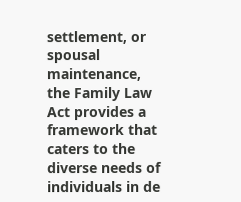settlement, or spousal maintenance, the Family Law Act provides a framework that caters to the diverse needs of individuals in de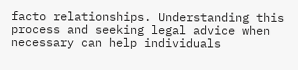facto relationships. Understanding this process and seeking legal advice when necessary can help individuals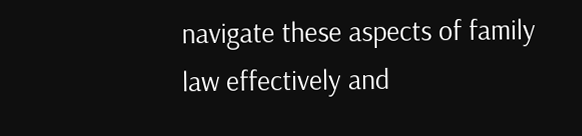navigate these aspects of family law effectively and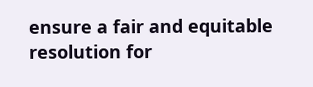ensure a fair and equitable resolution for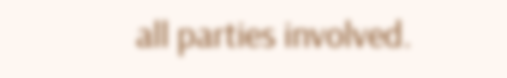all parties involved.